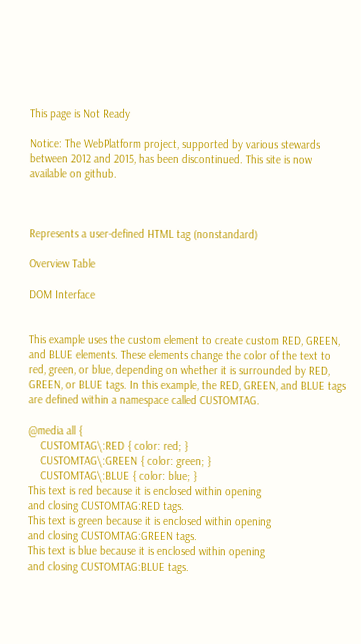This page is Not Ready

Notice: The WebPlatform project, supported by various stewards between 2012 and 2015, has been discontinued. This site is now available on github.



Represents a user-defined HTML tag (nonstandard)

Overview Table

DOM Interface


This example uses the custom element to create custom RED, GREEN, and BLUE elements. These elements change the color of the text to red, green, or blue, depending on whether it is surrounded by RED, GREEN, or BLUE tags. In this example, the RED, GREEN, and BLUE tags are defined within a namespace called CUSTOMTAG.

@media all {
    CUSTOMTAG\:RED { color: red; }
    CUSTOMTAG\:GREEN { color: green; }
    CUSTOMTAG\:BLUE { color: blue; }
This text is red because it is enclosed within opening
and closing CUSTOMTAG:RED tags.
This text is green because it is enclosed within opening
and closing CUSTOMTAG:GREEN tags.
This text is blue because it is enclosed within opening
and closing CUSTOMTAG:BLUE tags.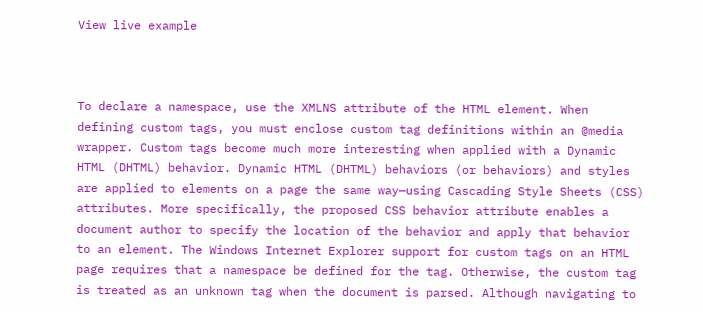View live example



To declare a namespace, use the XMLNS attribute of the HTML element. When defining custom tags, you must enclose custom tag definitions within an @media wrapper. Custom tags become much more interesting when applied with a Dynamic HTML (DHTML) behavior. Dynamic HTML (DHTML) behaviors (or behaviors) and styles are applied to elements on a page the same way—using Cascading Style Sheets (CSS) attributes. More specifically, the proposed CSS behavior attribute enables a document author to specify the location of the behavior and apply that behavior to an element. The Windows Internet Explorer support for custom tags on an HTML page requires that a namespace be defined for the tag. Otherwise, the custom tag is treated as an unknown tag when the document is parsed. Although navigating to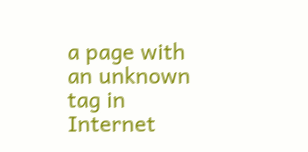a page with an unknown tag in Internet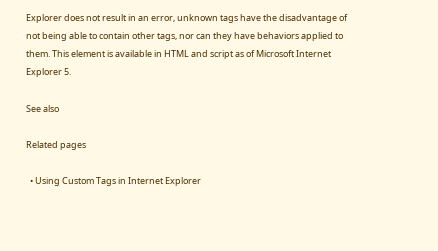Explorer does not result in an error, unknown tags have the disadvantage of not being able to contain other tags, nor can they have behaviors applied to them. This element is available in HTML and script as of Microsoft Internet Explorer 5.

See also

Related pages

  • Using Custom Tags in Internet Explorer